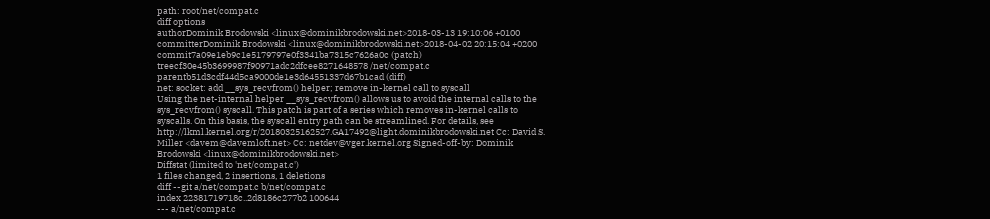path: root/net/compat.c
diff options
authorDominik Brodowski <linux@dominikbrodowski.net>2018-03-13 19:10:06 +0100
committerDominik Brodowski <linux@dominikbrodowski.net>2018-04-02 20:15:04 +0200
commit7a09e1eb9c1e5179797e0f3341ba7315c7626a0c (patch)
treecf30e45b3699987f90971adc2dfcee8271648578 /net/compat.c
parentb51d3cdf44d5ca9000de1e3d64551337d67b1cad (diff)
net: socket: add __sys_recvfrom() helper; remove in-kernel call to syscall
Using the net-internal helper __sys_recvfrom() allows us to avoid the internal calls to the sys_recvfrom() syscall. This patch is part of a series which removes in-kernel calls to syscalls. On this basis, the syscall entry path can be streamlined. For details, see http://lkml.kernel.org/r/20180325162527.GA17492@light.dominikbrodowski.net Cc: David S. Miller <davem@davemloft.net> Cc: netdev@vger.kernel.org Signed-off-by: Dominik Brodowski <linux@dominikbrodowski.net>
Diffstat (limited to 'net/compat.c')
1 files changed, 2 insertions, 1 deletions
diff --git a/net/compat.c b/net/compat.c
index 22381719718c..2d8186c277b2 100644
--- a/net/compat.c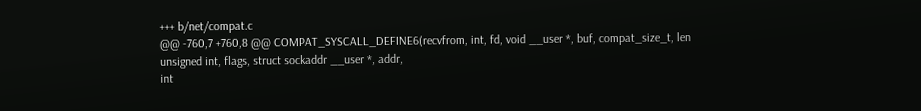+++ b/net/compat.c
@@ -760,7 +760,8 @@ COMPAT_SYSCALL_DEFINE6(recvfrom, int, fd, void __user *, buf, compat_size_t, len
unsigned int, flags, struct sockaddr __user *, addr,
int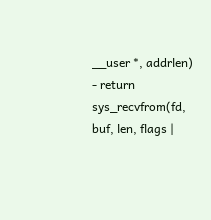__user *, addrlen)
- return sys_recvfrom(fd, buf, len, flags |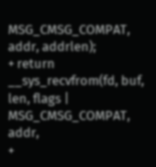MSG_CMSG_COMPAT, addr, addrlen);
+ return __sys_recvfrom(fd, buf, len, flags | MSG_CMSG_COMPAT, addr,
+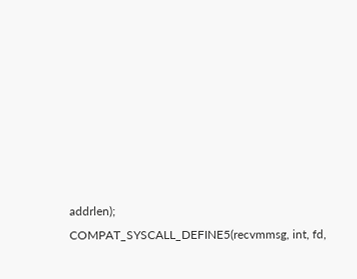addrlen);
COMPAT_SYSCALL_DEFINE5(recvmmsg, int, fd,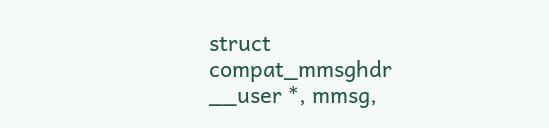struct compat_mmsghdr __user *, mmsg,